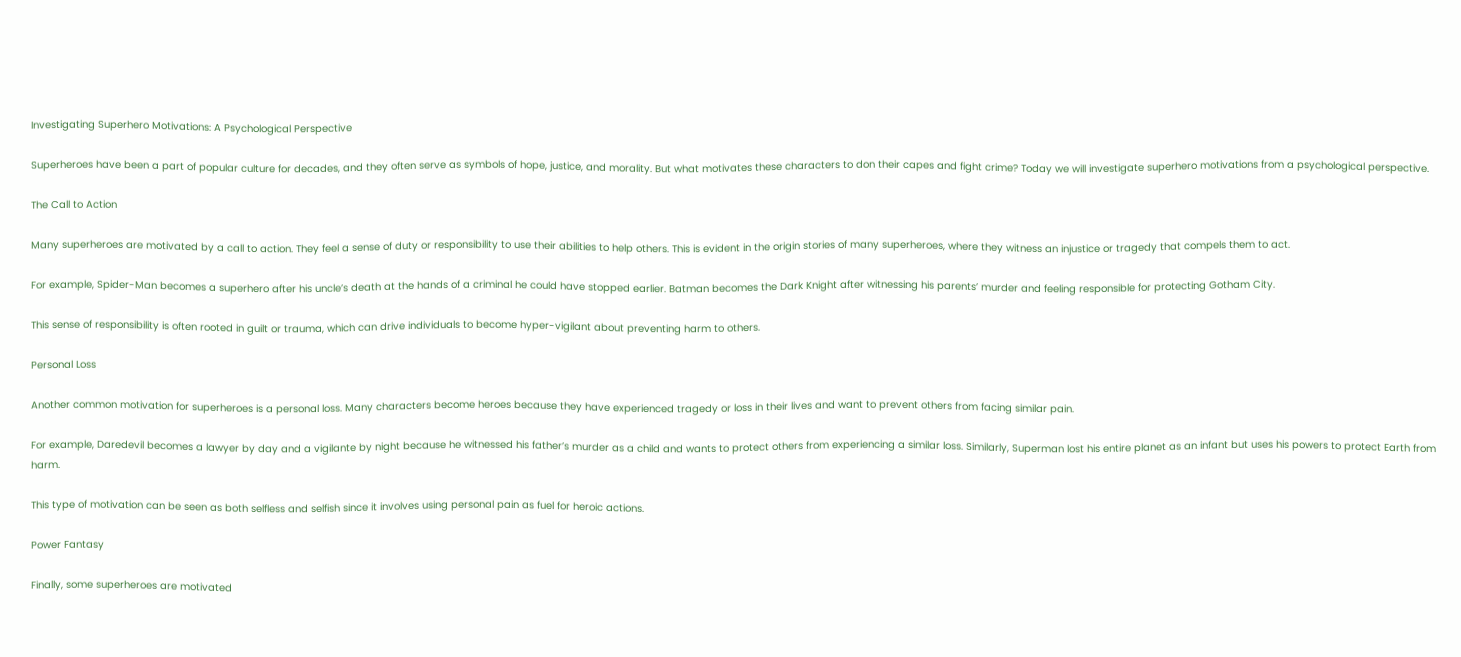Investigating Superhero Motivations: A Psychological Perspective

Superheroes have been a part of popular culture for decades, and they often serve as symbols of hope, justice, and morality. But what motivates these characters to don their capes and fight crime? Today we will investigate superhero motivations from a psychological perspective.

The Call to Action

Many superheroes are motivated by a call to action. They feel a sense of duty or responsibility to use their abilities to help others. This is evident in the origin stories of many superheroes, where they witness an injustice or tragedy that compels them to act.

For example, Spider-Man becomes a superhero after his uncle’s death at the hands of a criminal he could have stopped earlier. Batman becomes the Dark Knight after witnessing his parents’ murder and feeling responsible for protecting Gotham City.

This sense of responsibility is often rooted in guilt or trauma, which can drive individuals to become hyper-vigilant about preventing harm to others.

Personal Loss

Another common motivation for superheroes is a personal loss. Many characters become heroes because they have experienced tragedy or loss in their lives and want to prevent others from facing similar pain.

For example, Daredevil becomes a lawyer by day and a vigilante by night because he witnessed his father’s murder as a child and wants to protect others from experiencing a similar loss. Similarly, Superman lost his entire planet as an infant but uses his powers to protect Earth from harm.

This type of motivation can be seen as both selfless and selfish since it involves using personal pain as fuel for heroic actions.

Power Fantasy

Finally, some superheroes are motivated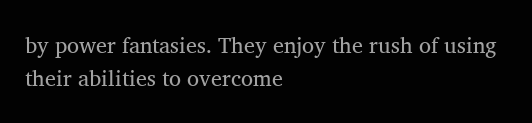by power fantasies. They enjoy the rush of using their abilities to overcome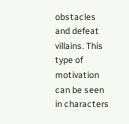obstacles and defeat villains. This type of motivation can be seen in characters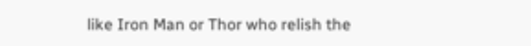like Iron Man or Thor who relish the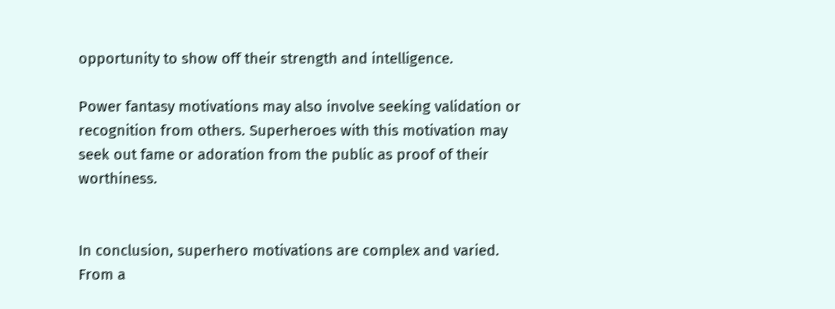opportunity to show off their strength and intelligence.

Power fantasy motivations may also involve seeking validation or recognition from others. Superheroes with this motivation may seek out fame or adoration from the public as proof of their worthiness.


In conclusion, superhero motivations are complex and varied. From a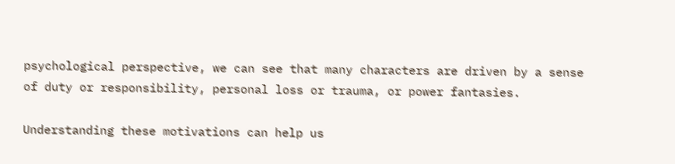psychological perspective, we can see that many characters are driven by a sense of duty or responsibility, personal loss or trauma, or power fantasies.

Understanding these motivations can help us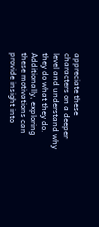appreciate these characters on a deeper level and understand why they do what they do. Additionally, exploring these motivations can provide insight into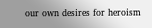our own desires for heroism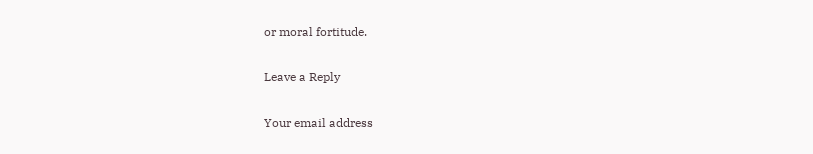or moral fortitude.

Leave a Reply

Your email address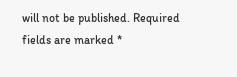will not be published. Required fields are marked *